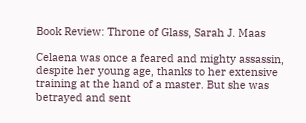Book Review: Throne of Glass, Sarah J. Maas

Celaena was once a feared and mighty assassin, despite her young age, thanks to her extensive training at the hand of a master. But she was betrayed and sent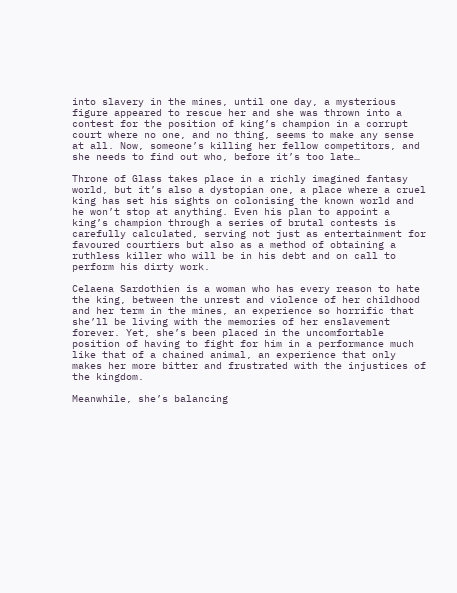into slavery in the mines, until one day, a mysterious figure appeared to rescue her and she was thrown into a contest for the position of king’s champion in a corrupt court where no one, and no thing, seems to make any sense at all. Now, someone’s killing her fellow competitors, and she needs to find out who, before it’s too late…

Throne of Glass takes place in a richly imagined fantasy world, but it’s also a dystopian one, a place where a cruel king has set his sights on colonising the known world and he won’t stop at anything. Even his plan to appoint a king’s champion through a series of brutal contests is carefully calculated, serving not just as entertainment for favoured courtiers but also as a method of obtaining a ruthless killer who will be in his debt and on call to perform his dirty work.

Celaena Sardothien is a woman who has every reason to hate the king, between the unrest and violence of her childhood and her term in the mines, an experience so horrific that she’ll be living with the memories of her enslavement forever. Yet, she’s been placed in the uncomfortable position of having to fight for him in a performance much like that of a chained animal, an experience that only makes her more bitter and frustrated with the injustices of the kingdom.

Meanwhile, she’s balancing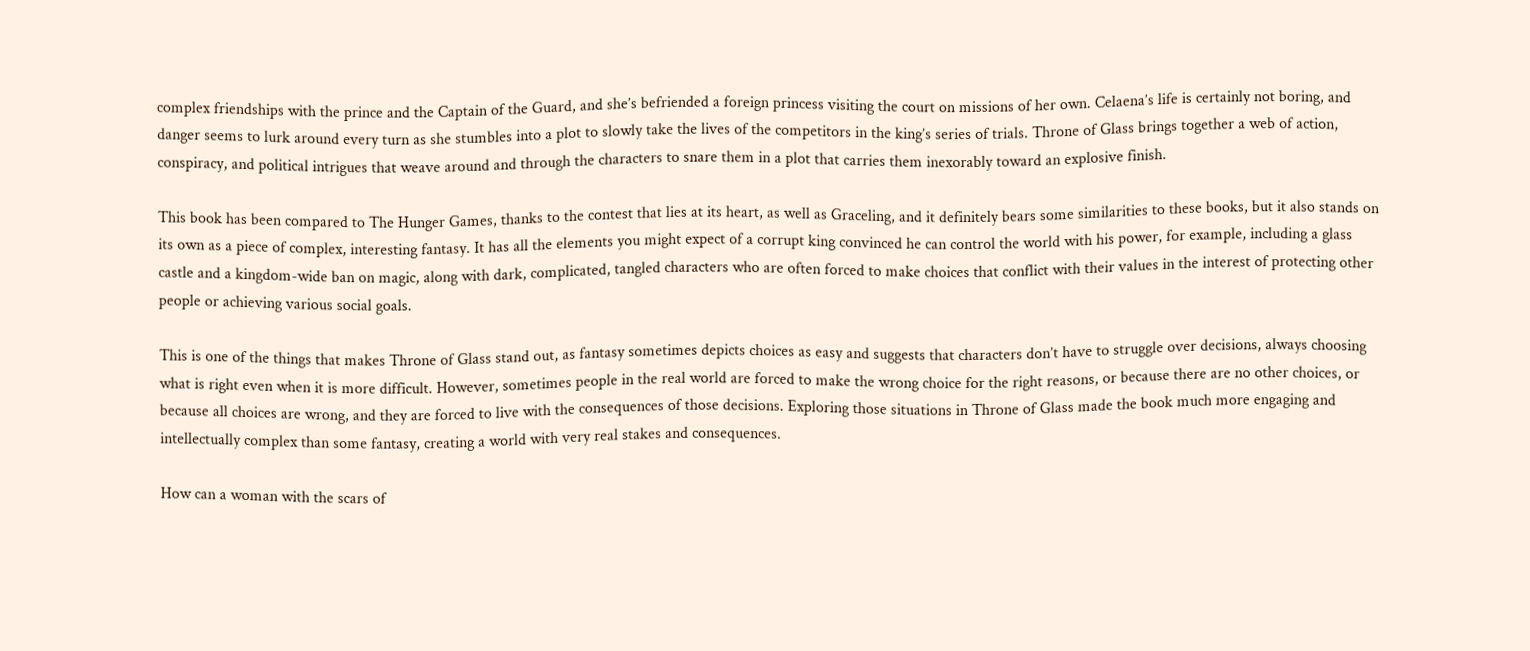complex friendships with the prince and the Captain of the Guard, and she’s befriended a foreign princess visiting the court on missions of her own. Celaena’s life is certainly not boring, and danger seems to lurk around every turn as she stumbles into a plot to slowly take the lives of the competitors in the king’s series of trials. Throne of Glass brings together a web of action, conspiracy, and political intrigues that weave around and through the characters to snare them in a plot that carries them inexorably toward an explosive finish.

This book has been compared to The Hunger Games, thanks to the contest that lies at its heart, as well as Graceling, and it definitely bears some similarities to these books, but it also stands on its own as a piece of complex, interesting fantasy. It has all the elements you might expect of a corrupt king convinced he can control the world with his power, for example, including a glass castle and a kingdom-wide ban on magic, along with dark, complicated, tangled characters who are often forced to make choices that conflict with their values in the interest of protecting other people or achieving various social goals.

This is one of the things that makes Throne of Glass stand out, as fantasy sometimes depicts choices as easy and suggests that characters don’t have to struggle over decisions, always choosing what is right even when it is more difficult. However, sometimes people in the real world are forced to make the wrong choice for the right reasons, or because there are no other choices, or because all choices are wrong, and they are forced to live with the consequences of those decisions. Exploring those situations in Throne of Glass made the book much more engaging and intellectually complex than some fantasy, creating a world with very real stakes and consequences.

How can a woman with the scars of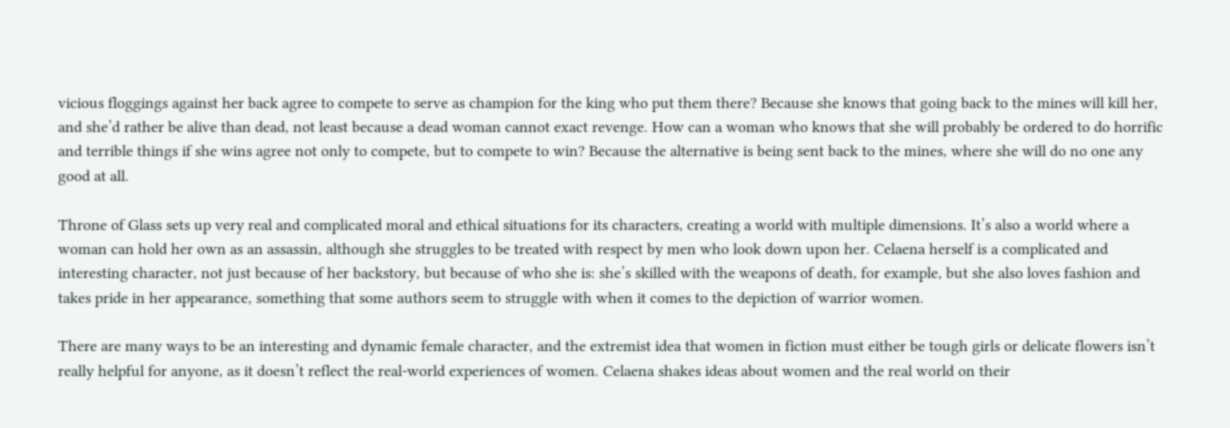vicious floggings against her back agree to compete to serve as champion for the king who put them there? Because she knows that going back to the mines will kill her, and she’d rather be alive than dead, not least because a dead woman cannot exact revenge. How can a woman who knows that she will probably be ordered to do horrific and terrible things if she wins agree not only to compete, but to compete to win? Because the alternative is being sent back to the mines, where she will do no one any good at all.

Throne of Glass sets up very real and complicated moral and ethical situations for its characters, creating a world with multiple dimensions. It’s also a world where a woman can hold her own as an assassin, although she struggles to be treated with respect by men who look down upon her. Celaena herself is a complicated and interesting character, not just because of her backstory, but because of who she is: she’s skilled with the weapons of death, for example, but she also loves fashion and takes pride in her appearance, something that some authors seem to struggle with when it comes to the depiction of warrior women.

There are many ways to be an interesting and dynamic female character, and the extremist idea that women in fiction must either be tough girls or delicate flowers isn’t really helpful for anyone, as it doesn’t reflect the real-world experiences of women. Celaena shakes ideas about women and the real world on their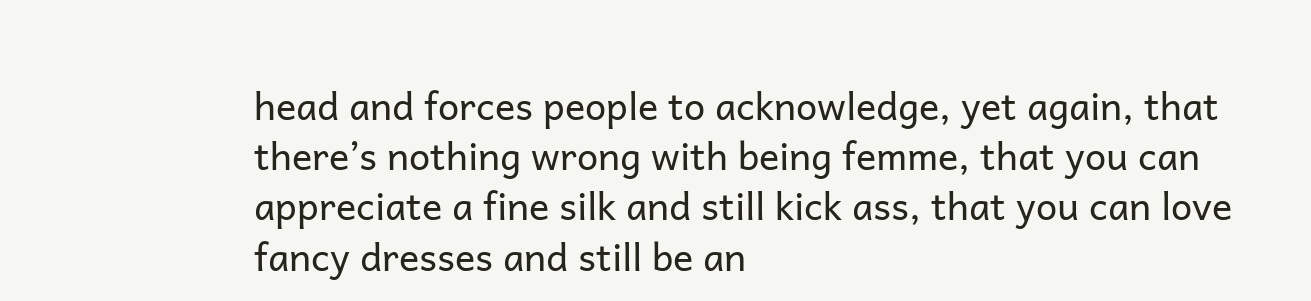head and forces people to acknowledge, yet again, that there’s nothing wrong with being femme, that you can appreciate a fine silk and still kick ass, that you can love fancy dresses and still be an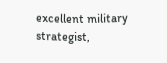excellent military strategist,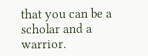that you can be a scholar and a warrior.